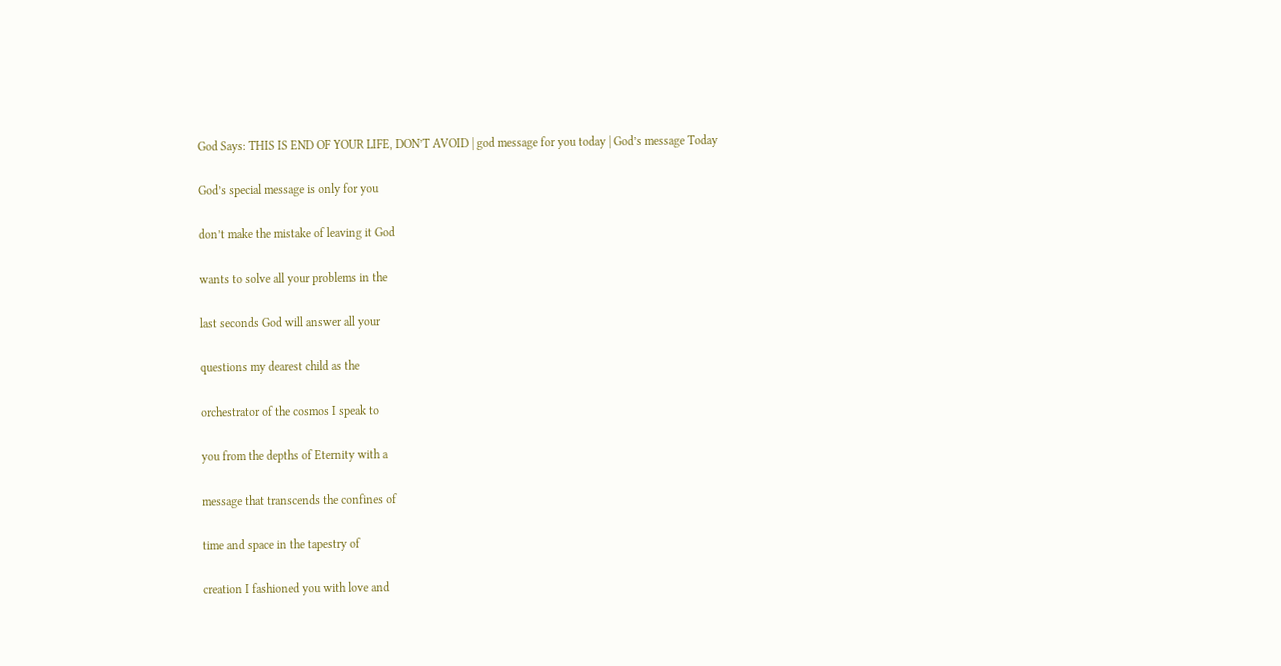God Says: THIS IS END OF YOUR LIFE, DON’T AVOID | god message for you today | God’s message Today

God’s special message is only for you

don’t make the mistake of leaving it God

wants to solve all your problems in the

last seconds God will answer all your

questions my dearest child as the

orchestrator of the cosmos I speak to

you from the depths of Eternity with a

message that transcends the confines of

time and space in the tapestry of

creation I fashioned you with love and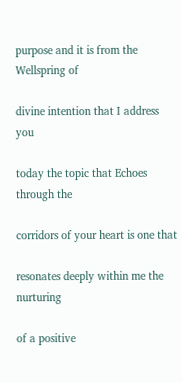purpose and it is from the Wellspring of

divine intention that I address you

today the topic that Echoes through the

corridors of your heart is one that

resonates deeply within me the nurturing

of a positive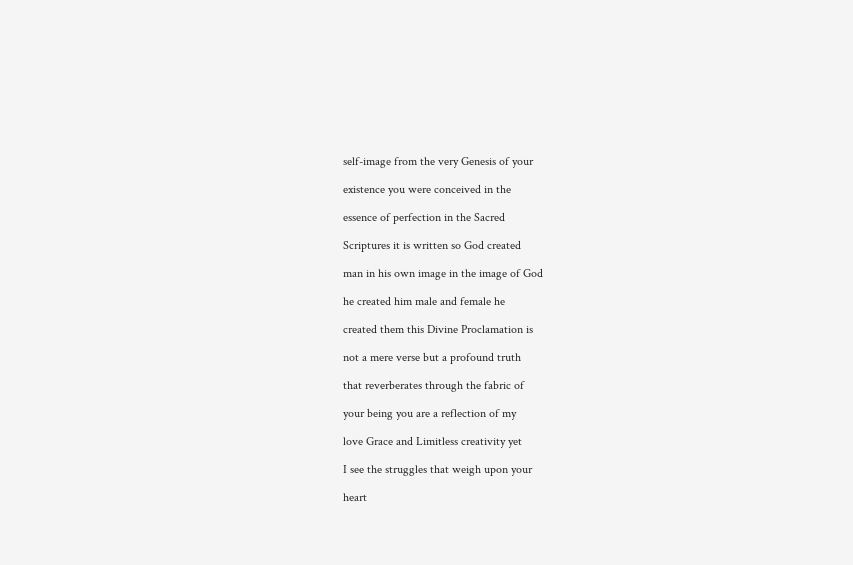self-image from the very Genesis of your

existence you were conceived in the

essence of perfection in the Sacred

Scriptures it is written so God created

man in his own image in the image of God

he created him male and female he

created them this Divine Proclamation is

not a mere verse but a profound truth

that reverberates through the fabric of

your being you are a reflection of my

love Grace and Limitless creativity yet

I see the struggles that weigh upon your

heart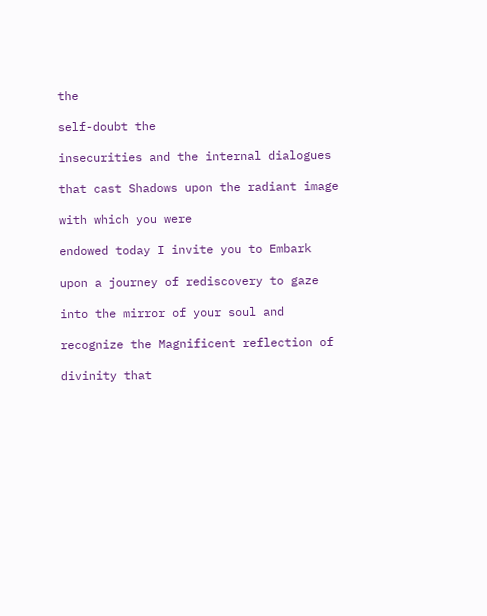the

self-doubt the

insecurities and the internal dialogues

that cast Shadows upon the radiant image

with which you were

endowed today I invite you to Embark

upon a journey of rediscovery to gaze

into the mirror of your soul and

recognize the Magnificent reflection of

divinity that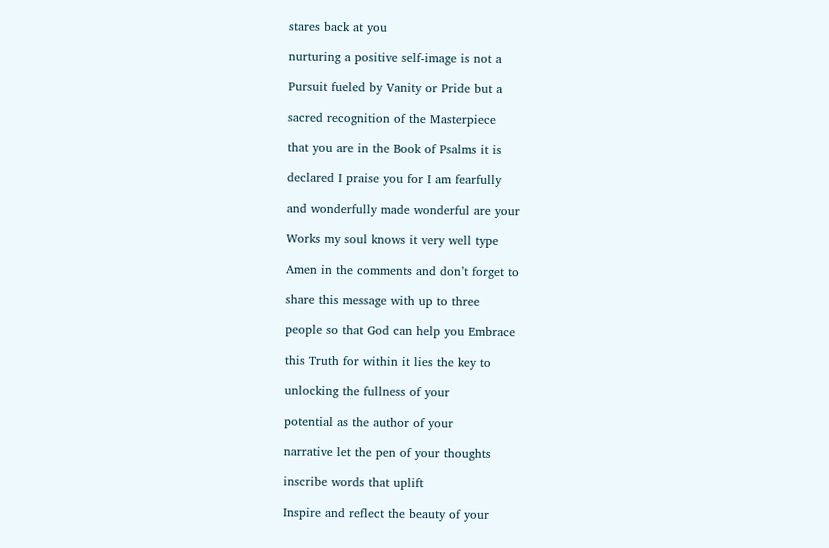stares back at you

nurturing a positive self-image is not a

Pursuit fueled by Vanity or Pride but a

sacred recognition of the Masterpiece

that you are in the Book of Psalms it is

declared I praise you for I am fearfully

and wonderfully made wonderful are your

Works my soul knows it very well type

Amen in the comments and don’t forget to

share this message with up to three

people so that God can help you Embrace

this Truth for within it lies the key to

unlocking the fullness of your

potential as the author of your

narrative let the pen of your thoughts

inscribe words that uplift

Inspire and reflect the beauty of your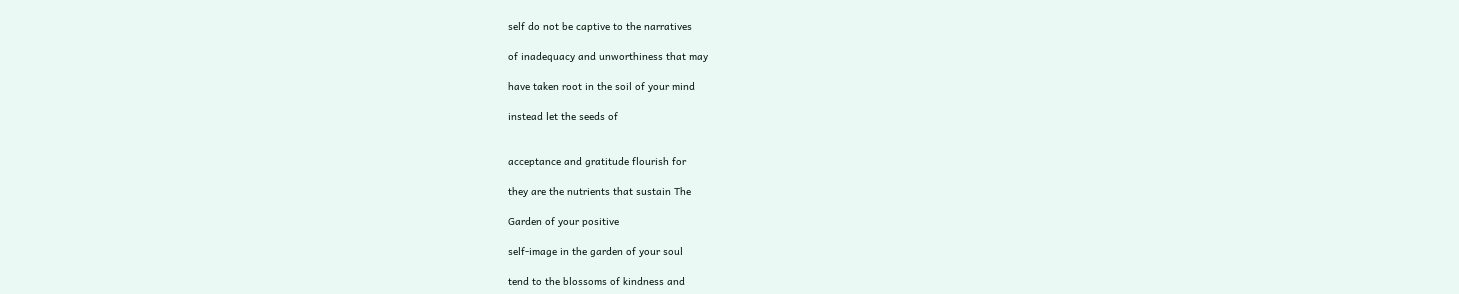self do not be captive to the narratives

of inadequacy and unworthiness that may

have taken root in the soil of your mind

instead let the seeds of


acceptance and gratitude flourish for

they are the nutrients that sustain The

Garden of your positive

self-image in the garden of your soul

tend to the blossoms of kindness and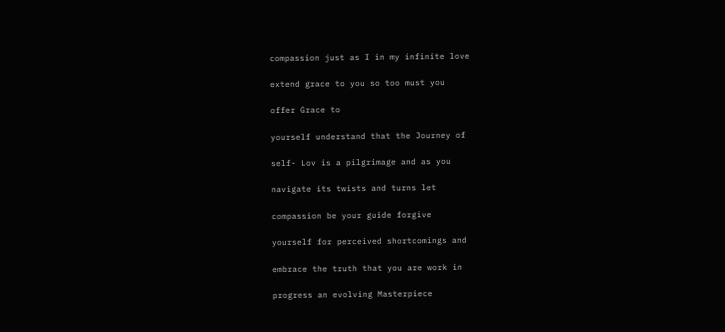compassion just as I in my infinite love

extend grace to you so too must you

offer Grace to

yourself understand that the Journey of

self- Lov is a pilgrimage and as you

navigate its twists and turns let

compassion be your guide forgive

yourself for perceived shortcomings and

embrace the truth that you are work in

progress an evolving Masterpiece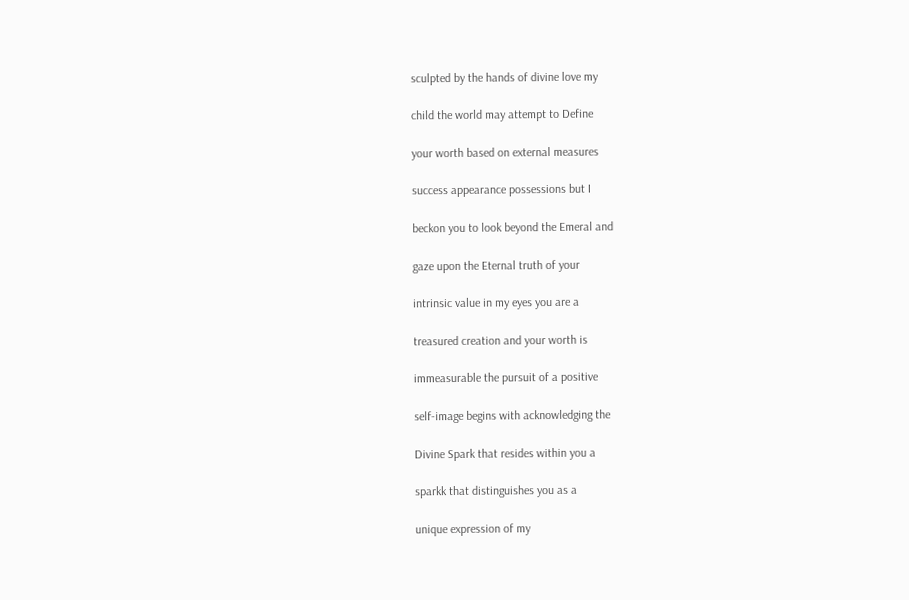sculpted by the hands of divine love my

child the world may attempt to Define

your worth based on external measures

success appearance possessions but I

beckon you to look beyond the Emeral and

gaze upon the Eternal truth of your

intrinsic value in my eyes you are a

treasured creation and your worth is

immeasurable the pursuit of a positive

self-image begins with acknowledging the

Divine Spark that resides within you a

sparkk that distinguishes you as a

unique expression of my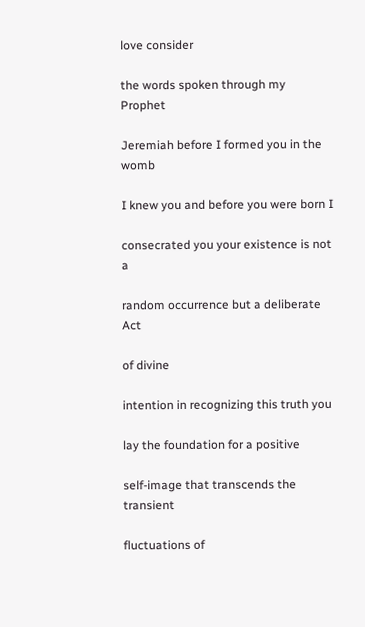love consider

the words spoken through my Prophet

Jeremiah before I formed you in the womb

I knew you and before you were born I

consecrated you your existence is not a

random occurrence but a deliberate Act

of divine

intention in recognizing this truth you

lay the foundation for a positive

self-image that transcends the transient

fluctuations of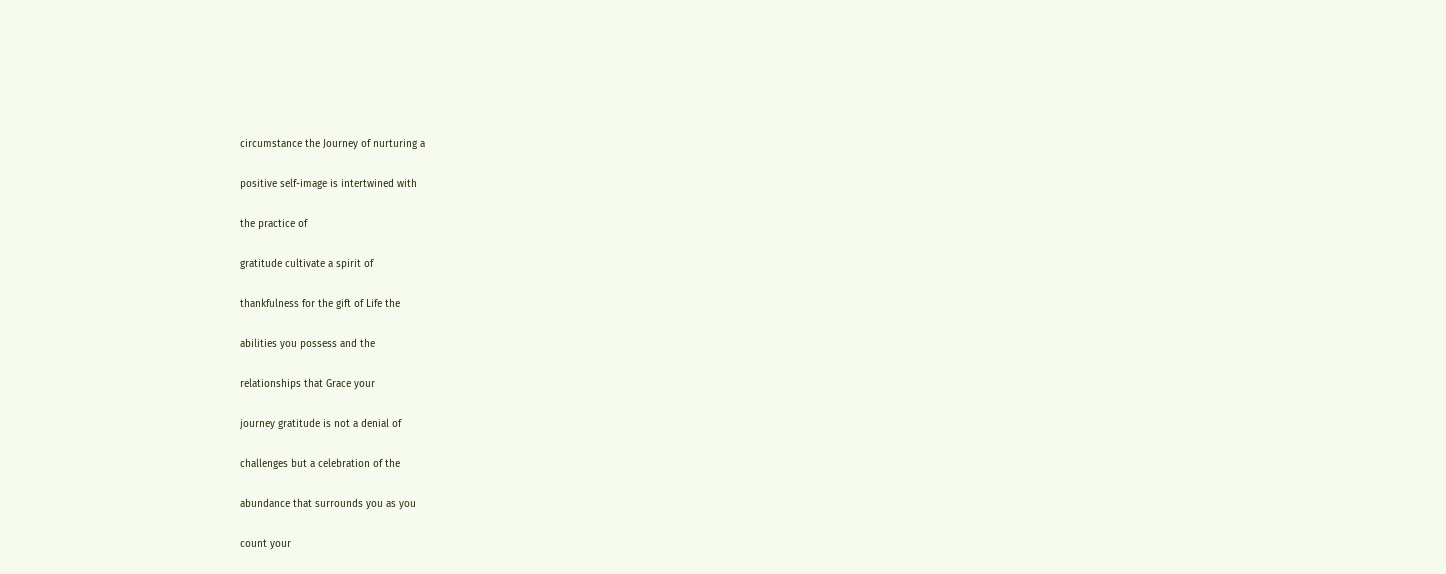circumstance the Journey of nurturing a

positive self-image is intertwined with

the practice of

gratitude cultivate a spirit of

thankfulness for the gift of Life the

abilities you possess and the

relationships that Grace your

journey gratitude is not a denial of

challenges but a celebration of the

abundance that surrounds you as you

count your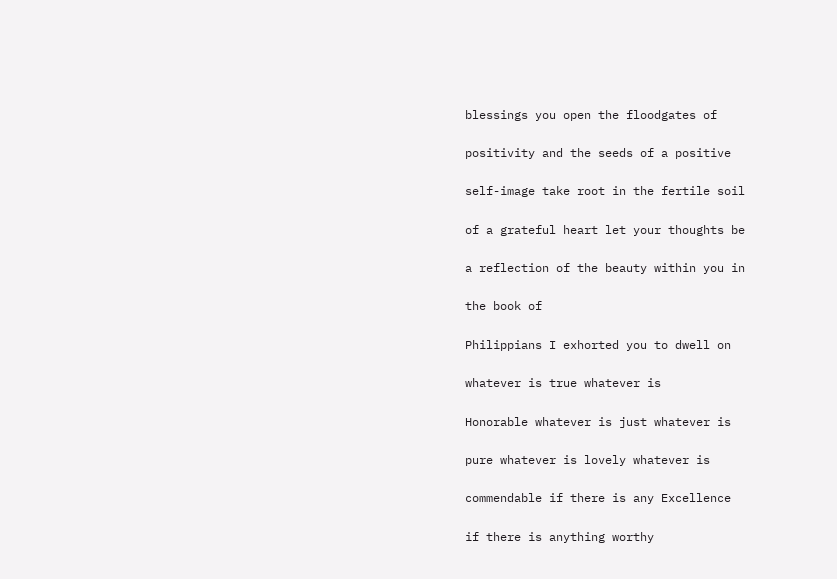blessings you open the floodgates of

positivity and the seeds of a positive

self-image take root in the fertile soil

of a grateful heart let your thoughts be

a reflection of the beauty within you in

the book of

Philippians I exhorted you to dwell on

whatever is true whatever is

Honorable whatever is just whatever is

pure whatever is lovely whatever is

commendable if there is any Excellence

if there is anything worthy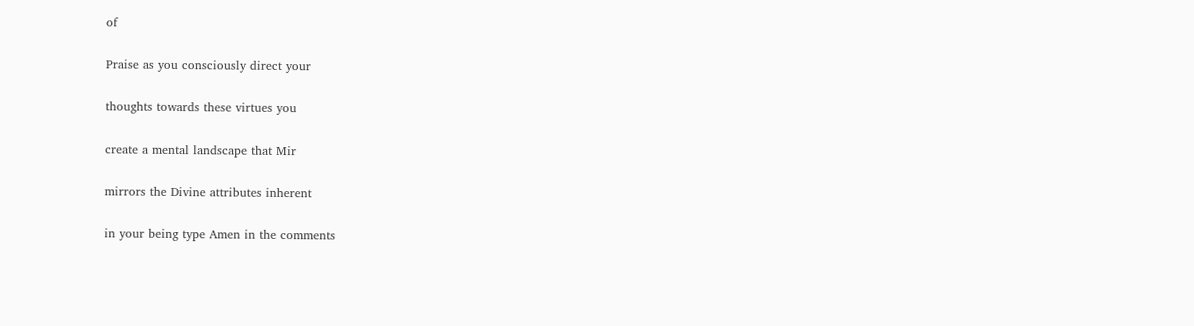of

Praise as you consciously direct your

thoughts towards these virtues you

create a mental landscape that Mir

mirrors the Divine attributes inherent

in your being type Amen in the comments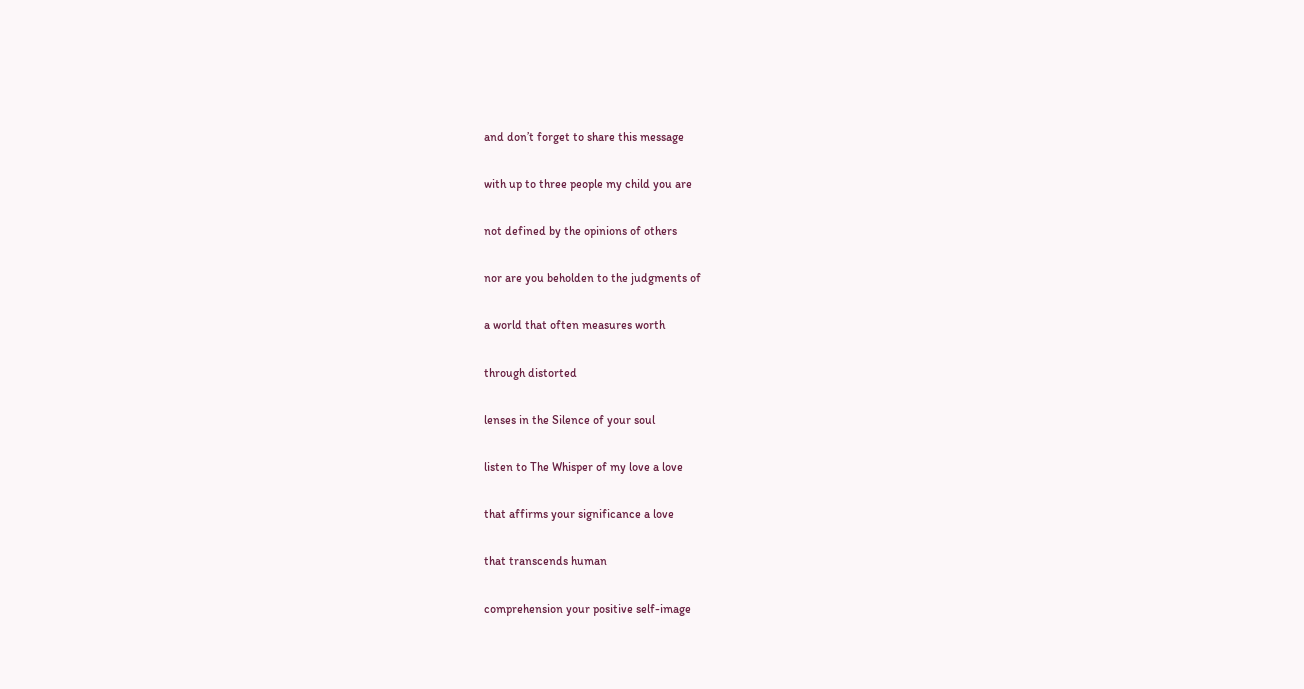and don’t forget to share this message

with up to three people my child you are

not defined by the opinions of others

nor are you beholden to the judgments of

a world that often measures worth

through distorted

lenses in the Silence of your soul

listen to The Whisper of my love a love

that affirms your significance a love

that transcends human

comprehension your positive self-image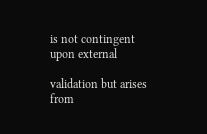is not contingent upon external

validation but arises from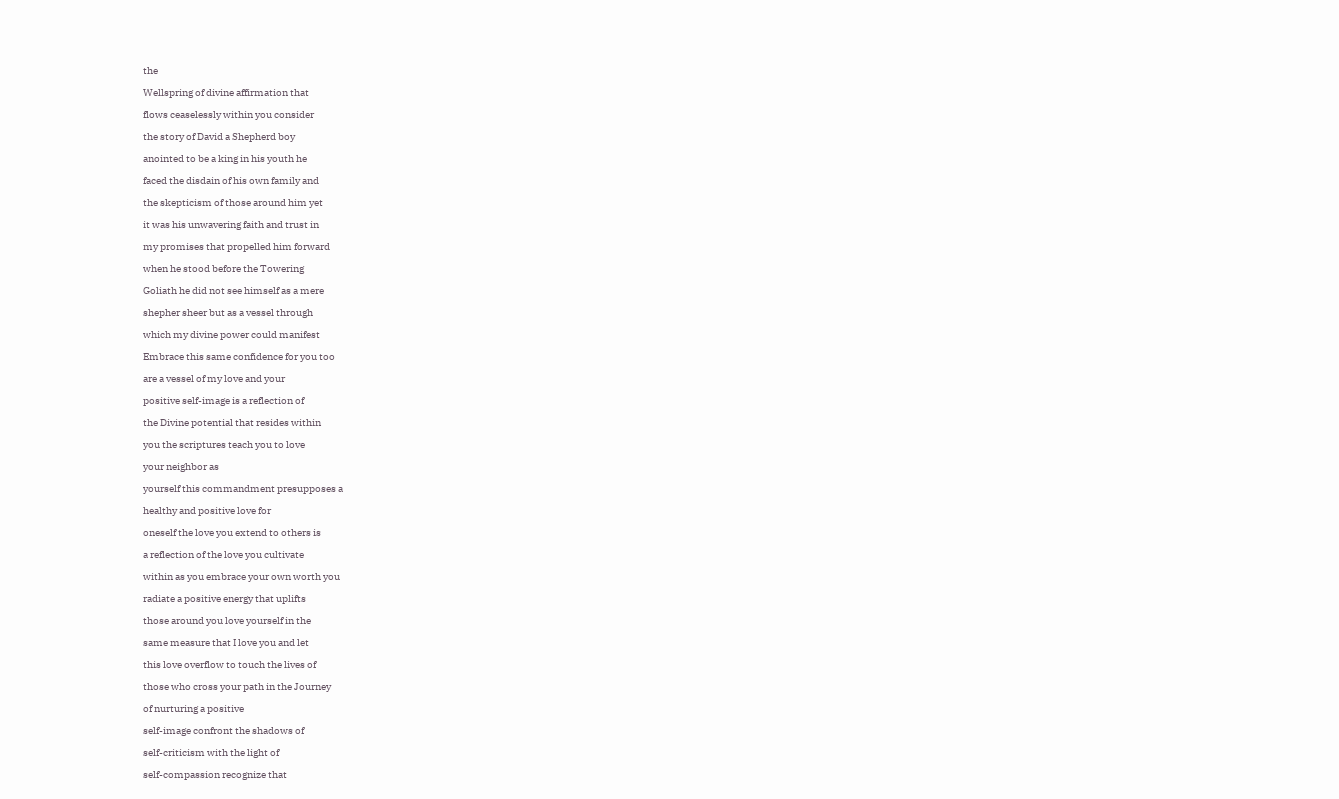the

Wellspring of divine affirmation that

flows ceaselessly within you consider

the story of David a Shepherd boy

anointed to be a king in his youth he

faced the disdain of his own family and

the skepticism of those around him yet

it was his unwavering faith and trust in

my promises that propelled him forward

when he stood before the Towering

Goliath he did not see himself as a mere

shepher sheer but as a vessel through

which my divine power could manifest

Embrace this same confidence for you too

are a vessel of my love and your

positive self-image is a reflection of

the Divine potential that resides within

you the scriptures teach you to love

your neighbor as

yourself this commandment presupposes a

healthy and positive love for

oneself the love you extend to others is

a reflection of the love you cultivate

within as you embrace your own worth you

radiate a positive energy that uplifts

those around you love yourself in the

same measure that I love you and let

this love overflow to touch the lives of

those who cross your path in the Journey

of nurturing a positive

self-image confront the shadows of

self-criticism with the light of

self-compassion recognize that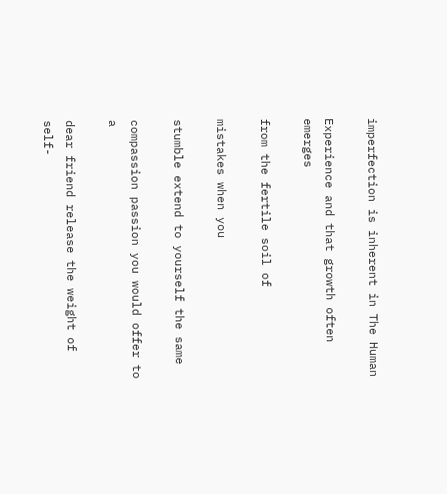imperfection is inherent in The Human

Experience and that growth often emerges

from the fertile soil of

mistakes when you

stumble extend to yourself the same

compassion passion you would offer to a

dear friend release the weight of self-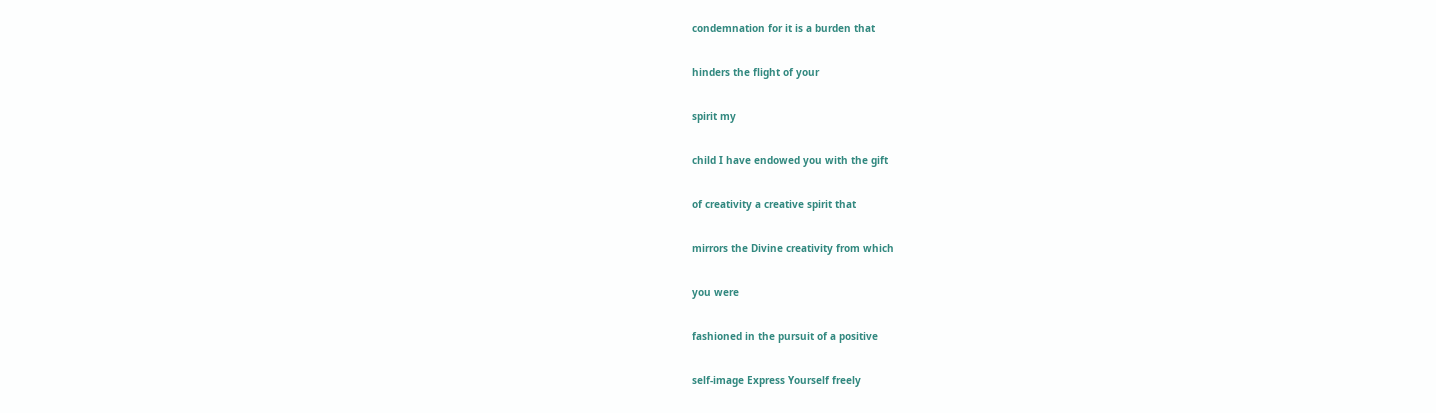condemnation for it is a burden that

hinders the flight of your

spirit my

child I have endowed you with the gift

of creativity a creative spirit that

mirrors the Divine creativity from which

you were

fashioned in the pursuit of a positive

self-image Express Yourself freely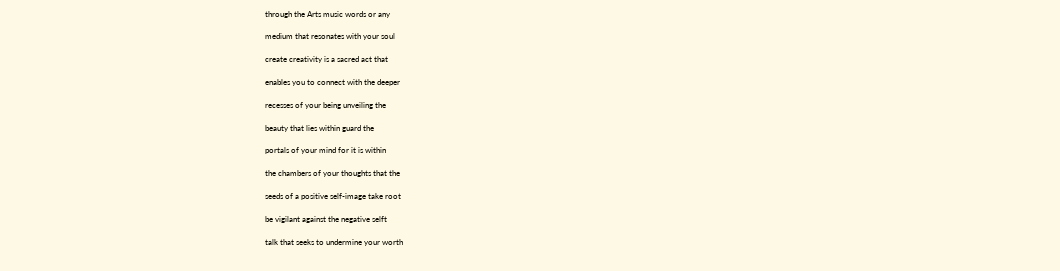through the Arts music words or any

medium that resonates with your soul

create creativity is a sacred act that

enables you to connect with the deeper

recesses of your being unveiling the

beauty that lies within guard the

portals of your mind for it is within

the chambers of your thoughts that the

seeds of a positive self-image take root

be vigilant against the negative selft

talk that seeks to undermine your worth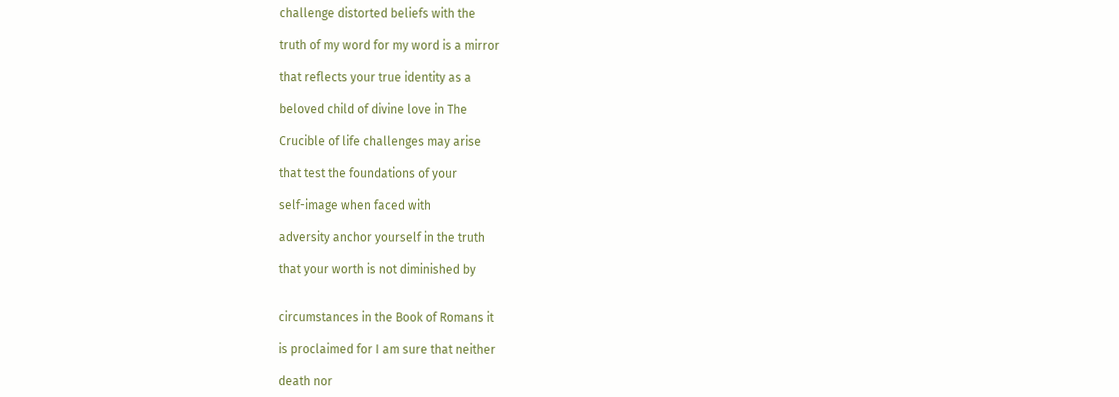challenge distorted beliefs with the

truth of my word for my word is a mirror

that reflects your true identity as a

beloved child of divine love in The

Crucible of life challenges may arise

that test the foundations of your

self-image when faced with

adversity anchor yourself in the truth

that your worth is not diminished by


circumstances in the Book of Romans it

is proclaimed for I am sure that neither

death nor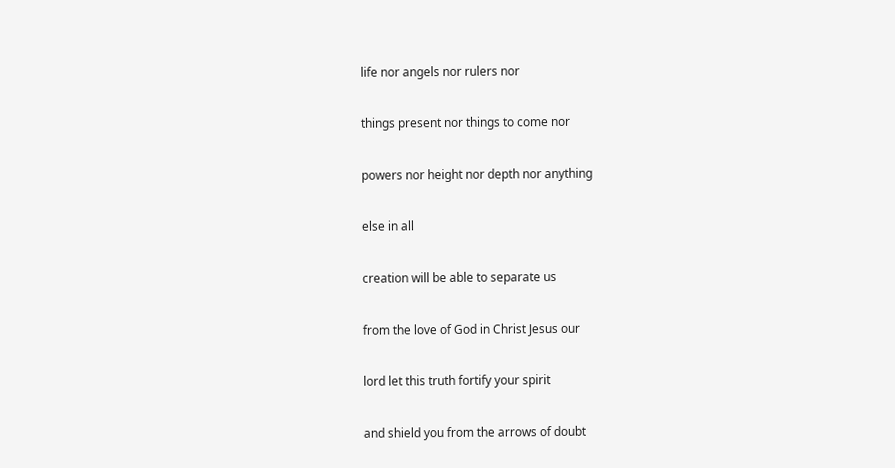life nor angels nor rulers nor

things present nor things to come nor

powers nor height nor depth nor anything

else in all

creation will be able to separate us

from the love of God in Christ Jesus our

lord let this truth fortify your spirit

and shield you from the arrows of doubt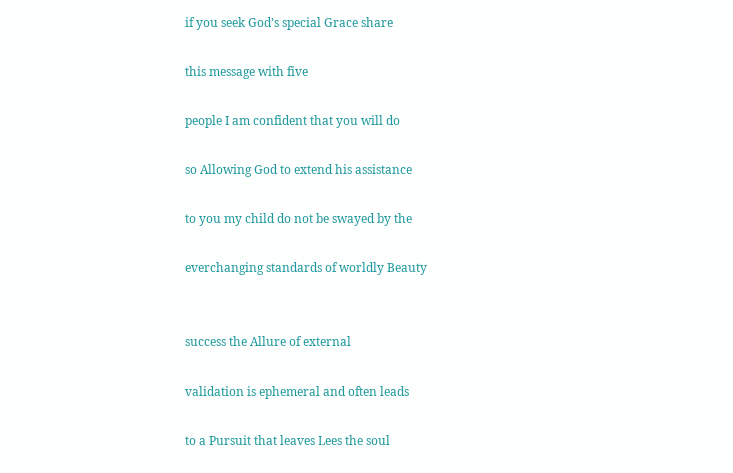if you seek God’s special Grace share

this message with five

people I am confident that you will do

so Allowing God to extend his assistance

to you my child do not be swayed by the

everchanging standards of worldly Beauty


success the Allure of external

validation is ephemeral and often leads

to a Pursuit that leaves Lees the soul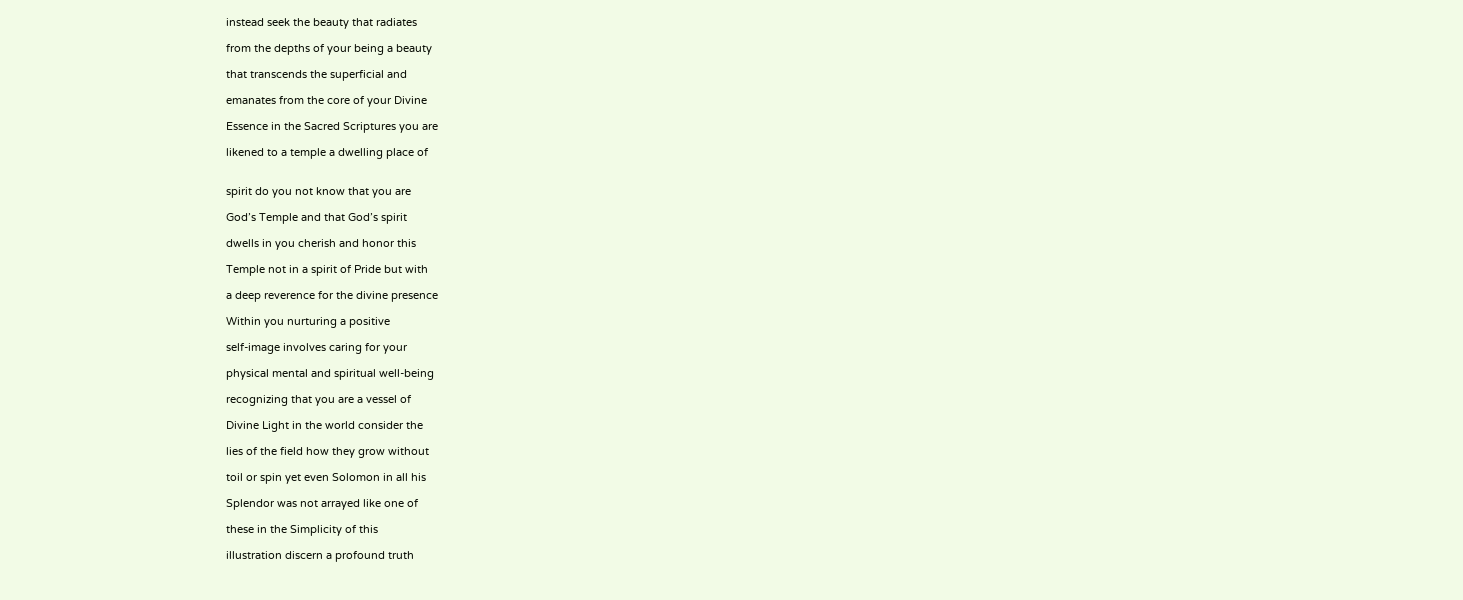instead seek the beauty that radiates

from the depths of your being a beauty

that transcends the superficial and

emanates from the core of your Divine

Essence in the Sacred Scriptures you are

likened to a temple a dwelling place of


spirit do you not know that you are

God’s Temple and that God’s spirit

dwells in you cherish and honor this

Temple not in a spirit of Pride but with

a deep reverence for the divine presence

Within you nurturing a positive

self-image involves caring for your

physical mental and spiritual well-being

recognizing that you are a vessel of

Divine Light in the world consider the

lies of the field how they grow without

toil or spin yet even Solomon in all his

Splendor was not arrayed like one of

these in the Simplicity of this

illustration discern a profound truth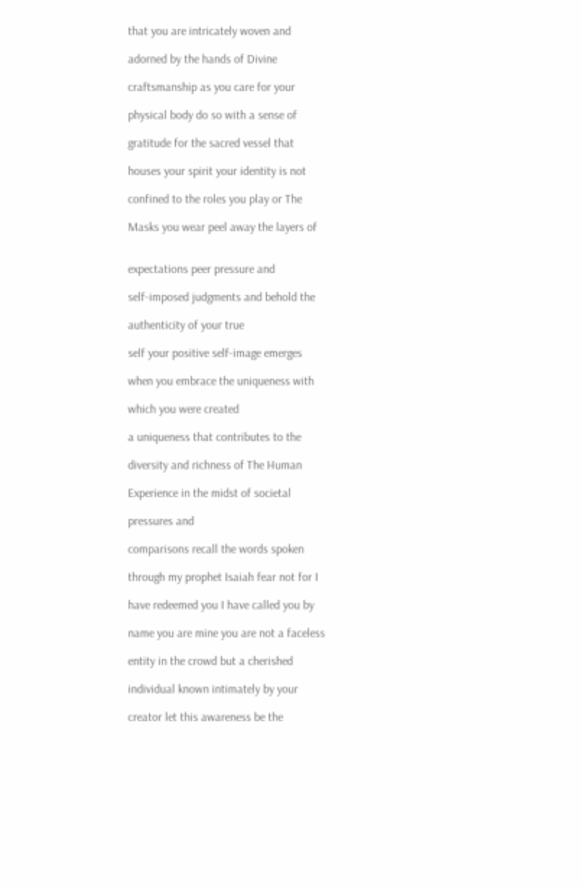that you are intricately woven and

adorned by the hands of Divine

craftsmanship as you care for your

physical body do so with a sense of

gratitude for the sacred vessel that

houses your spirit your identity is not

confined to the roles you play or The

Masks you wear peel away the layers of


expectations peer pressure and

self-imposed judgments and behold the

authenticity of your true

self your positive self-image emerges

when you embrace the uniqueness with

which you were created

a uniqueness that contributes to the

diversity and richness of The Human

Experience in the midst of societal

pressures and

comparisons recall the words spoken

through my prophet Isaiah fear not for I

have redeemed you I have called you by

name you are mine you are not a faceless

entity in the crowd but a cherished

individual known intimately by your

creator let this awareness be the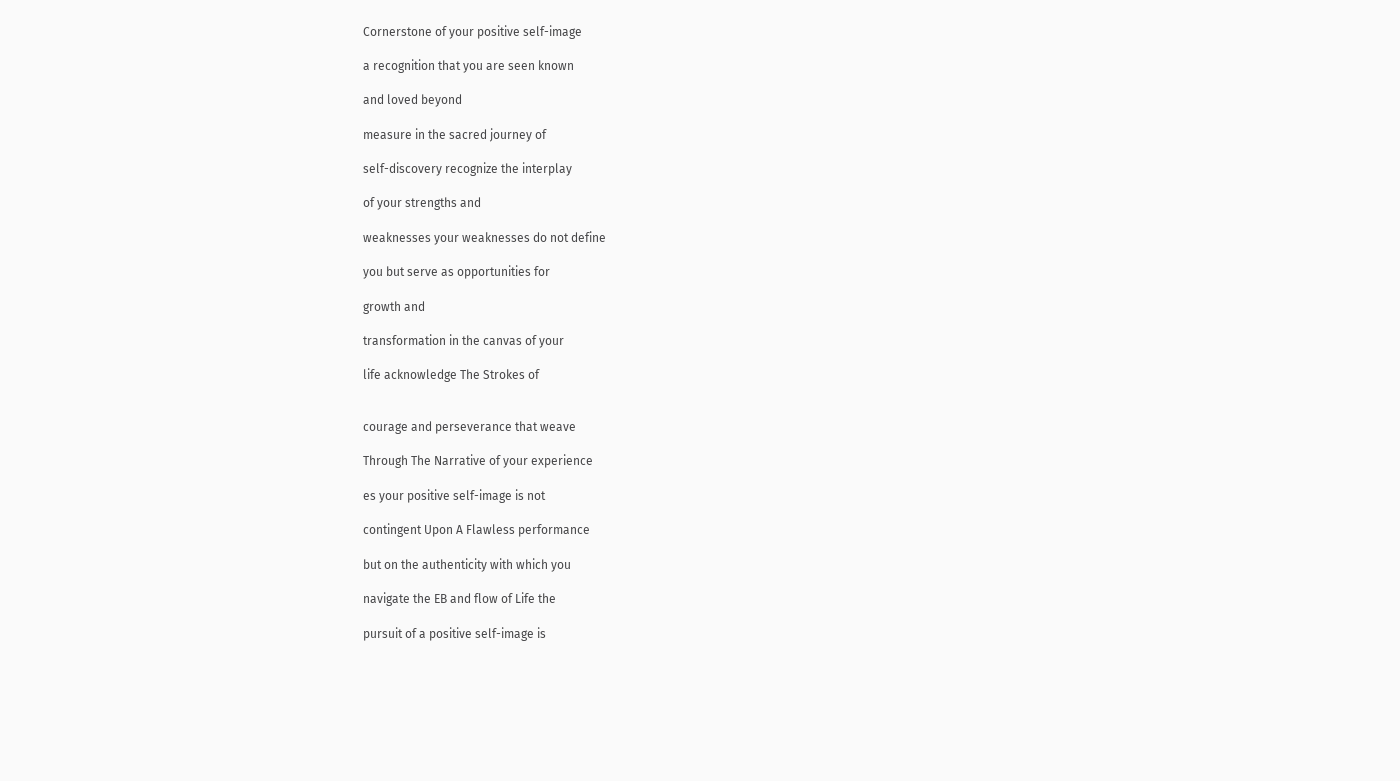Cornerstone of your positive self-image

a recognition that you are seen known

and loved beyond

measure in the sacred journey of

self-discovery recognize the interplay

of your strengths and

weaknesses your weaknesses do not define

you but serve as opportunities for

growth and

transformation in the canvas of your

life acknowledge The Strokes of


courage and perseverance that weave

Through The Narrative of your experience

es your positive self-image is not

contingent Upon A Flawless performance

but on the authenticity with which you

navigate the EB and flow of Life the

pursuit of a positive self-image is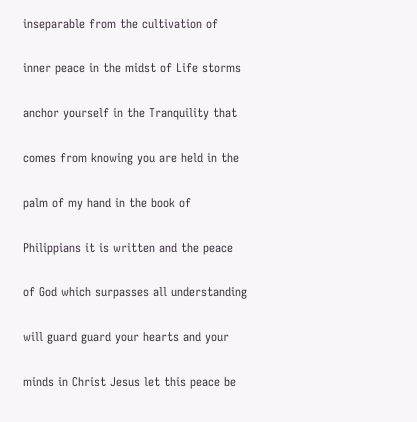inseparable from the cultivation of

inner peace in the midst of Life storms

anchor yourself in the Tranquility that

comes from knowing you are held in the

palm of my hand in the book of

Philippians it is written and the peace

of God which surpasses all understanding

will guard guard your hearts and your

minds in Christ Jesus let this peace be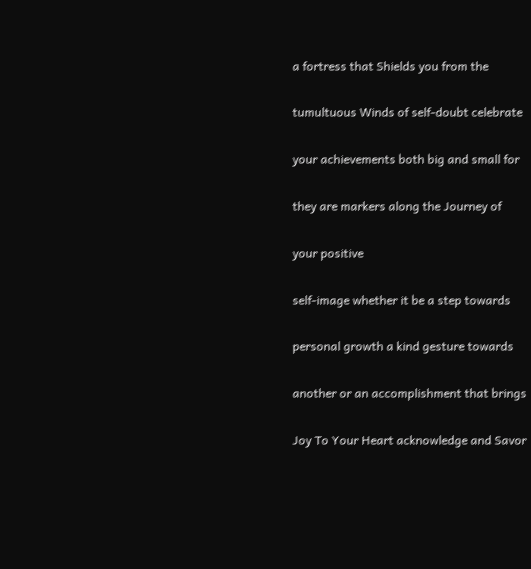a fortress that Shields you from the

tumultuous Winds of self-doubt celebrate

your achievements both big and small for

they are markers along the Journey of

your positive

self-image whether it be a step towards

personal growth a kind gesture towards

another or an accomplishment that brings

Joy To Your Heart acknowledge and Savor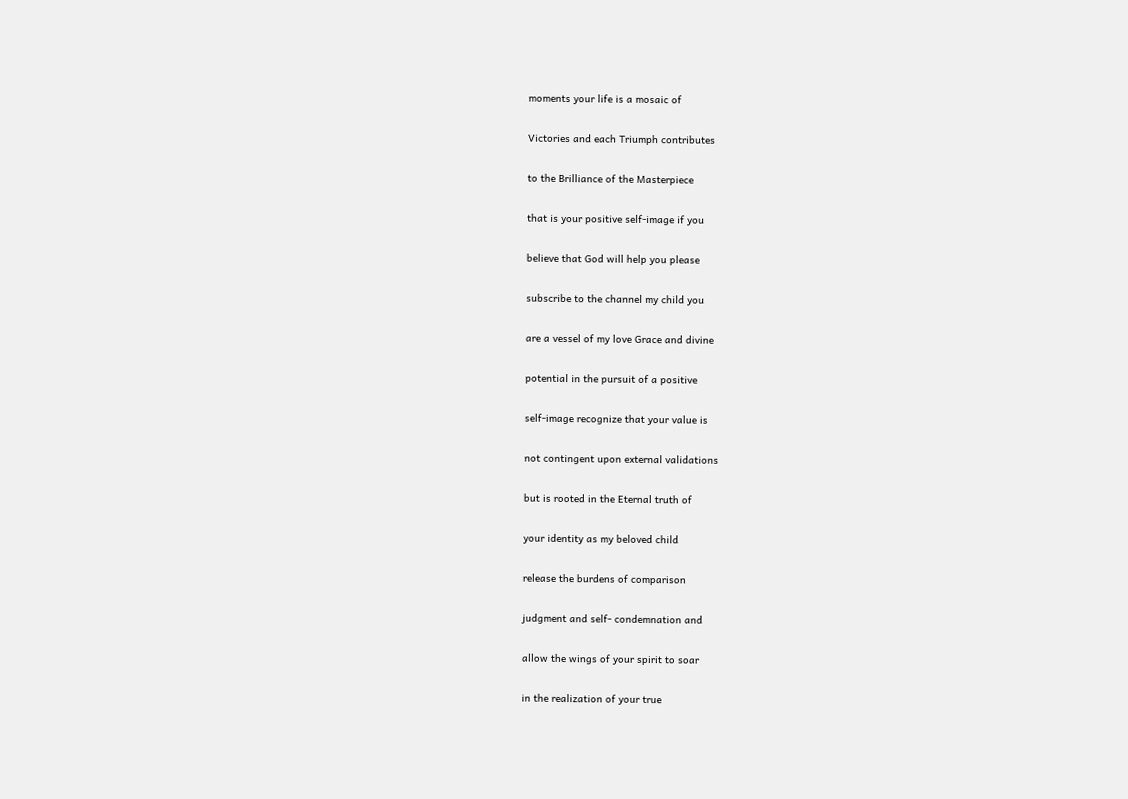moments your life is a mosaic of

Victories and each Triumph contributes

to the Brilliance of the Masterpiece

that is your positive self-image if you

believe that God will help you please

subscribe to the channel my child you

are a vessel of my love Grace and divine

potential in the pursuit of a positive

self-image recognize that your value is

not contingent upon external validations

but is rooted in the Eternal truth of

your identity as my beloved child

release the burdens of comparison

judgment and self- condemnation and

allow the wings of your spirit to soar

in the realization of your true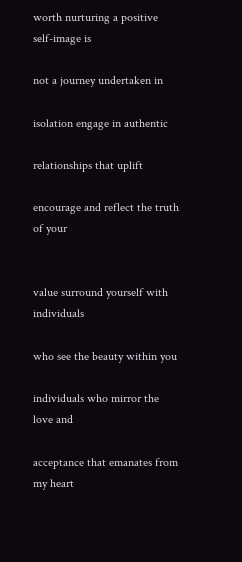worth nurturing a positive self-image is

not a journey undertaken in

isolation engage in authentic

relationships that uplift

encourage and reflect the truth of your


value surround yourself with individuals

who see the beauty within you

individuals who mirror the love and

acceptance that emanates from my heart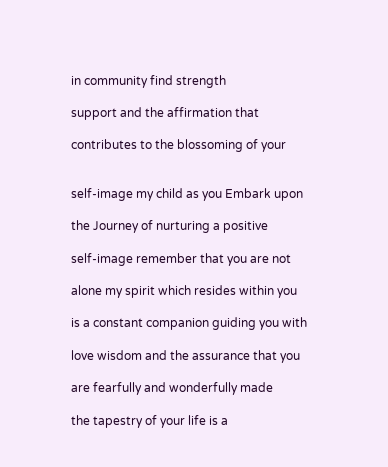in community find strength

support and the affirmation that

contributes to the blossoming of your


self-image my child as you Embark upon

the Journey of nurturing a positive

self-image remember that you are not

alone my spirit which resides within you

is a constant companion guiding you with

love wisdom and the assurance that you

are fearfully and wonderfully made

the tapestry of your life is a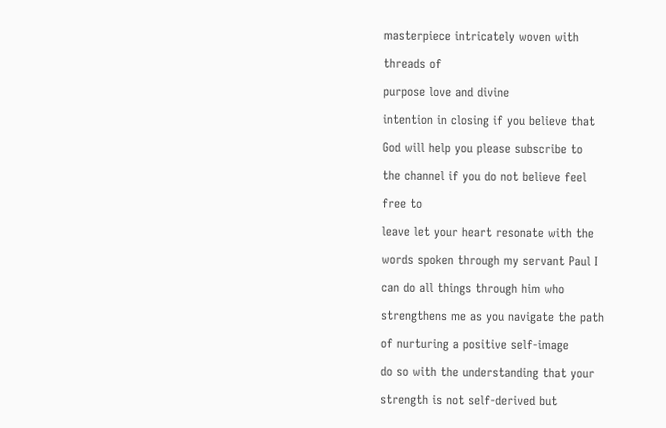masterpiece intricately woven with

threads of

purpose love and divine

intention in closing if you believe that

God will help you please subscribe to

the channel if you do not believe feel

free to

leave let your heart resonate with the

words spoken through my servant Paul I

can do all things through him who

strengthens me as you navigate the path

of nurturing a positive self-image

do so with the understanding that your

strength is not self-derived but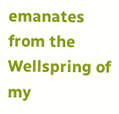emanates from the Wellspring of my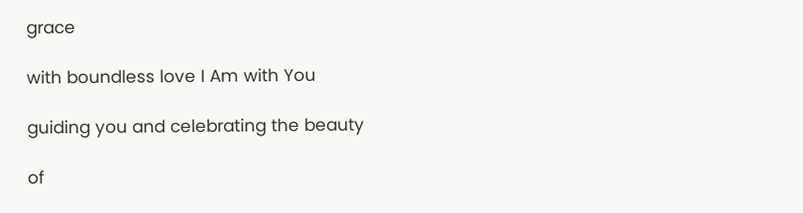grace

with boundless love I Am with You

guiding you and celebrating the beauty

of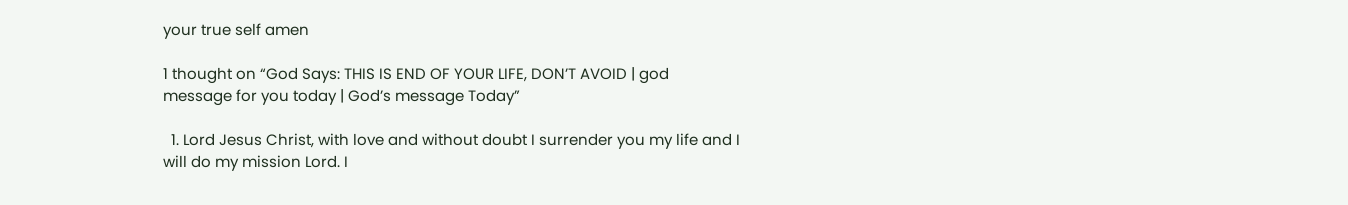your true self amen

1 thought on “God Says: THIS IS END OF YOUR LIFE, DON’T AVOID | god message for you today | God’s message Today”

  1. Lord Jesus Christ, with love and without doubt I surrender you my life and I will do my mission Lord. I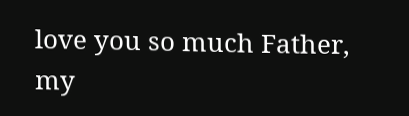love you so much Father, my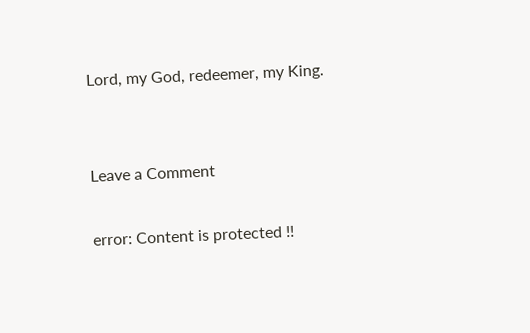Lord, my God, redeemer, my King.


Leave a Comment

error: Content is protected !!